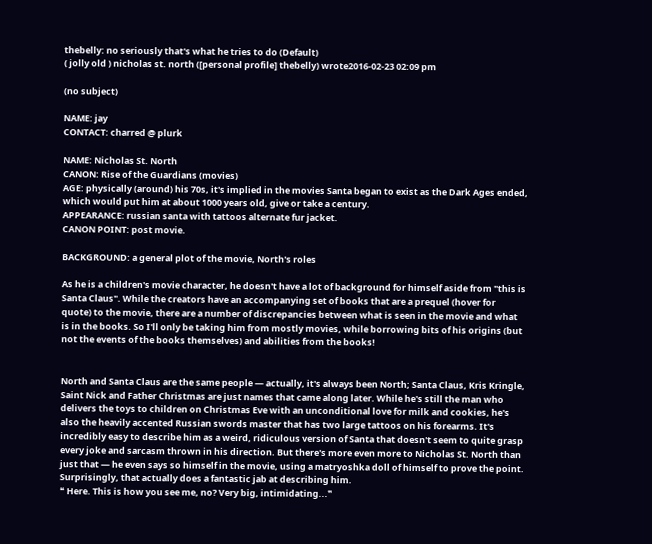thebelly: no seriously that's what he tries to do (Default)
( jolly old ) nicholas st. north ([personal profile] thebelly) wrote2016-02-23 02:09 pm

(no subject)

NAME: jay
CONTACT: charred @ plurk

NAME: Nicholas St. North
CANON: Rise of the Guardians (movies)
AGE: physically (around) his 70s, it's implied in the movies Santa began to exist as the Dark Ages ended, which would put him at about 1000 years old, give or take a century.
APPEARANCE: russian santa with tattoos alternate fur jacket.
CANON POINT: post movie.

BACKGROUND: a general plot of the movie, North's roles

As he is a children's movie character, he doesn't have a lot of background for himself aside from "this is Santa Claus". While the creators have an accompanying set of books that are a prequel (hover for quote) to the movie, there are a number of discrepancies between what is seen in the movie and what is in the books. So I'll only be taking him from mostly movies, while borrowing bits of his origins (but not the events of the books themselves) and abilities from the books!


North and Santa Claus are the same people — actually, it's always been North; Santa Claus, Kris Kringle, Saint Nick and Father Christmas are just names that came along later. While he's still the man who delivers the toys to children on Christmas Eve with an unconditional love for milk and cookies, he's also the heavily accented Russian swords master that has two large tattoos on his forearms. It's incredibly easy to describe him as a weird, ridiculous version of Santa that doesn't seem to quite grasp every joke and sarcasm thrown in his direction. But there's more even more to Nicholas St. North than just that — he even says so himself in the movie, using a matryoshka doll of himself to prove the point. Surprisingly, that actually does a fantastic jab at describing him.
❝ Here. This is how you see me, no? Very big, intimidating...❞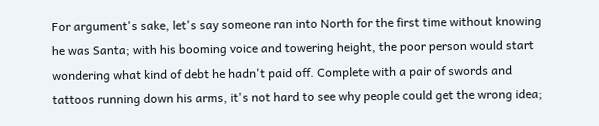For argument's sake, let's say someone ran into North for the first time without knowing he was Santa; with his booming voice and towering height, the poor person would start wondering what kind of debt he hadn't paid off. Complete with a pair of swords and tattoos running down his arms, it's not hard to see why people could get the wrong idea;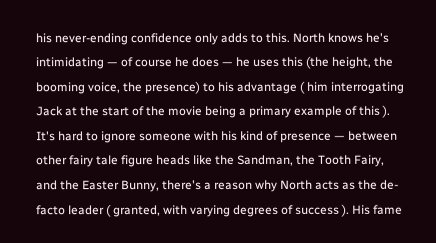his never-ending confidence only adds to this. North knows he's intimidating — of course he does — he uses this (the height, the booming voice, the presence) to his advantage ( him interrogating Jack at the start of the movie being a primary example of this ). It's hard to ignore someone with his kind of presence — between other fairy tale figure heads like the Sandman, the Tooth Fairy, and the Easter Bunny, there's a reason why North acts as the de-facto leader ( granted, with varying degrees of success ). His fame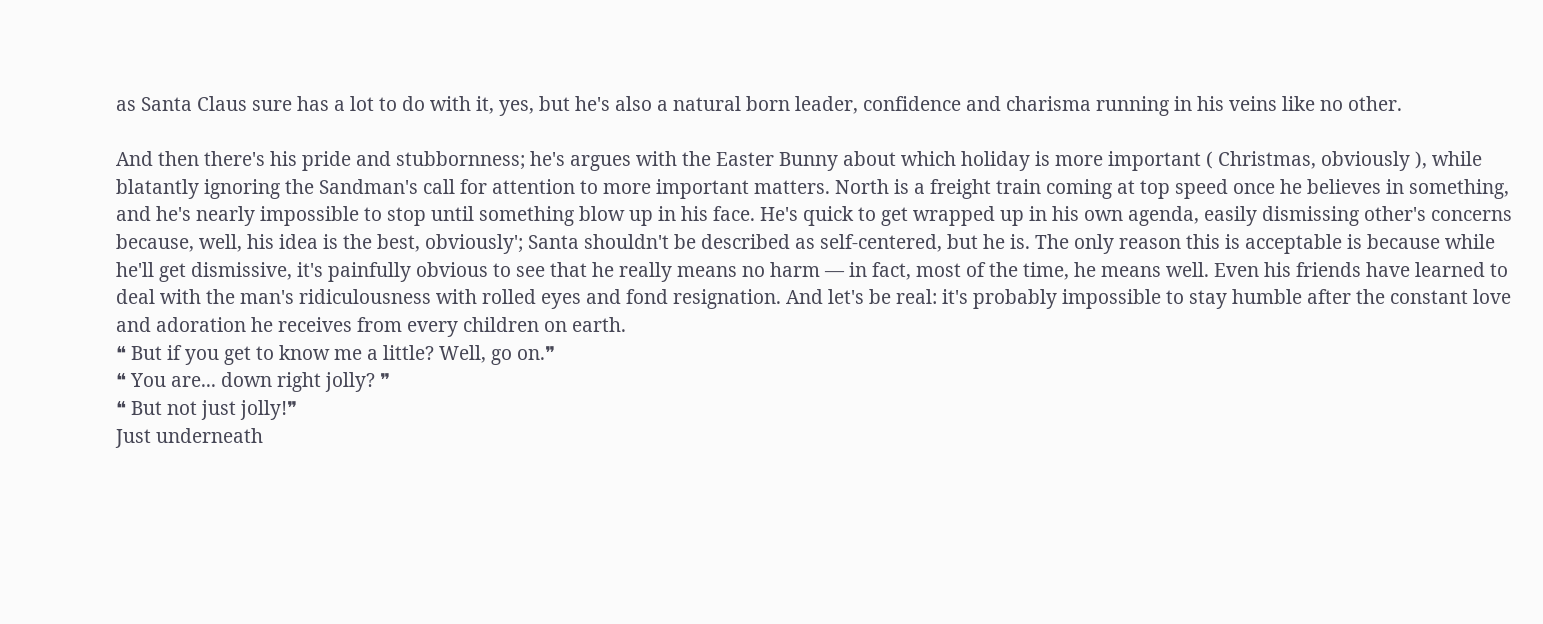as Santa Claus sure has a lot to do with it, yes, but he's also a natural born leader, confidence and charisma running in his veins like no other.

And then there's his pride and stubbornness; he's argues with the Easter Bunny about which holiday is more important ( Christmas, obviously ), while blatantly ignoring the Sandman's call for attention to more important matters. North is a freight train coming at top speed once he believes in something, and he's nearly impossible to stop until something blow up in his face. He's quick to get wrapped up in his own agenda, easily dismissing other's concerns because, well, his idea is the best, obviously'; Santa shouldn't be described as self-centered, but he is. The only reason this is acceptable is because while he'll get dismissive, it's painfully obvious to see that he really means no harm — in fact, most of the time, he means well. Even his friends have learned to deal with the man's ridiculousness with rolled eyes and fond resignation. And let's be real: it's probably impossible to stay humble after the constant love and adoration he receives from every children on earth.
❝ But if you get to know me a little? Well, go on.❞
❝ You are... down right jolly? ❞
❝ But not just jolly!❞
Just underneath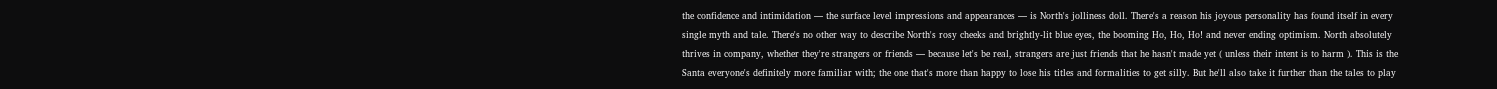the confidence and intimidation — the surface level impressions and appearances — is North's jolliness doll. There's a reason his joyous personality has found itself in every single myth and tale. There's no other way to describe North's rosy cheeks and brightly-lit blue eyes, the booming Ho, Ho, Ho! and never ending optimism. North absolutely thrives in company, whether they're strangers or friends — because let's be real, strangers are just friends that he hasn't made yet ( unless their intent is to harm ). This is the Santa everyone's definitely more familiar with; the one that's more than happy to lose his titles and formalities to get silly. But he'll also take it further than the tales to play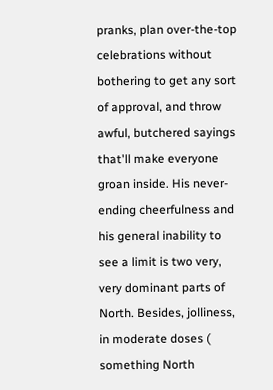pranks, plan over-the-top celebrations without bothering to get any sort of approval, and throw awful, butchered sayings that'll make everyone groan inside. His never-ending cheerfulness and his general inability to see a limit is two very, very dominant parts of North. Besides, jolliness, in moderate doses ( something North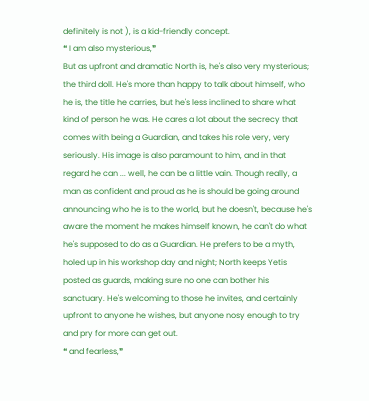definitely is not ), is a kid-friendly concept.
❝ I am also mysterious,❞
But as upfront and dramatic North is, he's also very mysterious; the third doll. He's more than happy to talk about himself, who he is, the title he carries, but he's less inclined to share what kind of person he was. He cares a lot about the secrecy that comes with being a Guardian, and takes his role very, very seriously. His image is also paramount to him, and in that regard he can ... well, he can be a little vain. Though really, a man as confident and proud as he is should be going around announcing who he is to the world, but he doesn't, because he's aware the moment he makes himself known, he can't do what he's supposed to do as a Guardian. He prefers to be a myth, holed up in his workshop day and night; North keeps Yetis posted as guards, making sure no one can bother his sanctuary. He's welcoming to those he invites, and certainly upfront to anyone he wishes, but anyone nosy enough to try and pry for more can get out.
❝ and fearless,❞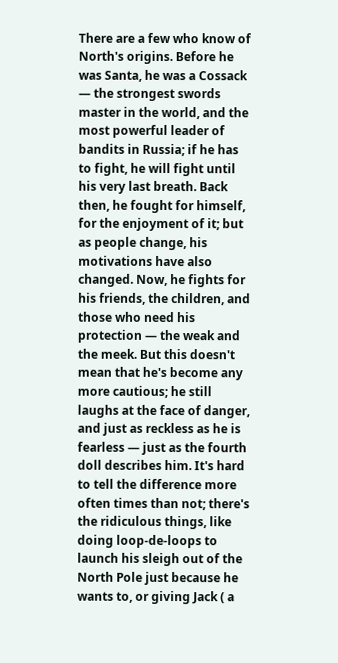There are a few who know of North's origins. Before he was Santa, he was a Cossack — the strongest swords master in the world, and the most powerful leader of bandits in Russia; if he has to fight, he will fight until his very last breath. Back then, he fought for himself, for the enjoyment of it; but as people change, his motivations have also changed. Now, he fights for his friends, the children, and those who need his protection — the weak and the meek. But this doesn't mean that he's become any more cautious; he still laughs at the face of danger, and just as reckless as he is fearless — just as the fourth doll describes him. It's hard to tell the difference more often times than not; there's the ridiculous things, like doing loop-de-loops to launch his sleigh out of the North Pole just because he wants to, or giving Jack ( a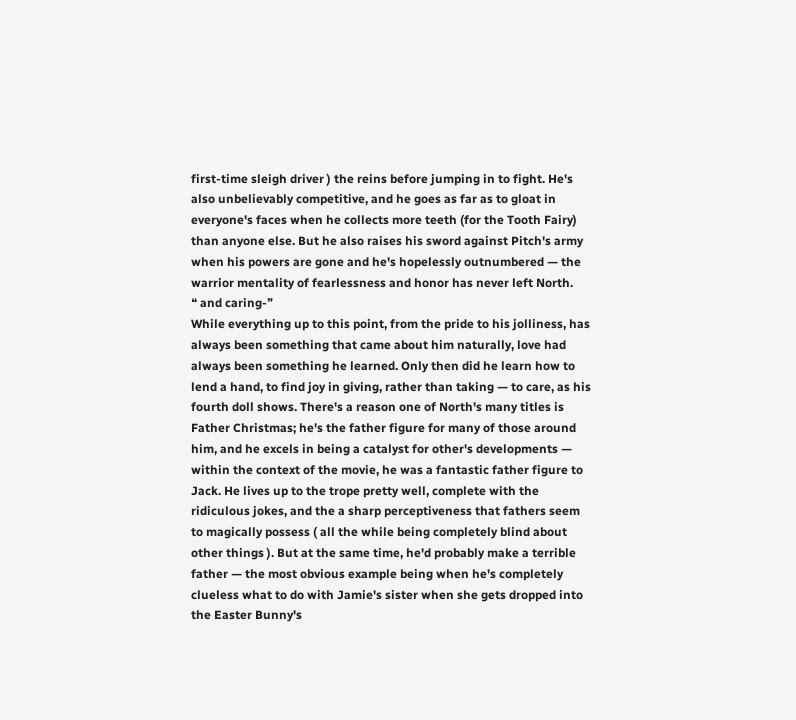first-time sleigh driver ) the reins before jumping in to fight. He's also unbelievably competitive, and he goes as far as to gloat in everyone's faces when he collects more teeth (for the Tooth Fairy) than anyone else. But he also raises his sword against Pitch's army when his powers are gone and he's hopelessly outnumbered — the warrior mentality of fearlessness and honor has never left North.
❝ and caring-❞
While everything up to this point, from the pride to his jolliness, has always been something that came about him naturally, love had always been something he learned. Only then did he learn how to lend a hand, to find joy in giving, rather than taking — to care, as his fourth doll shows. There's a reason one of North's many titles is Father Christmas; he's the father figure for many of those around him, and he excels in being a catalyst for other's developments — within the context of the movie, he was a fantastic father figure to Jack. He lives up to the trope pretty well, complete with the ridiculous jokes, and the a sharp perceptiveness that fathers seem to magically possess ( all the while being completely blind about other things ). But at the same time, he'd probably make a terrible father — the most obvious example being when he's completely clueless what to do with Jamie's sister when she gets dropped into the Easter Bunny's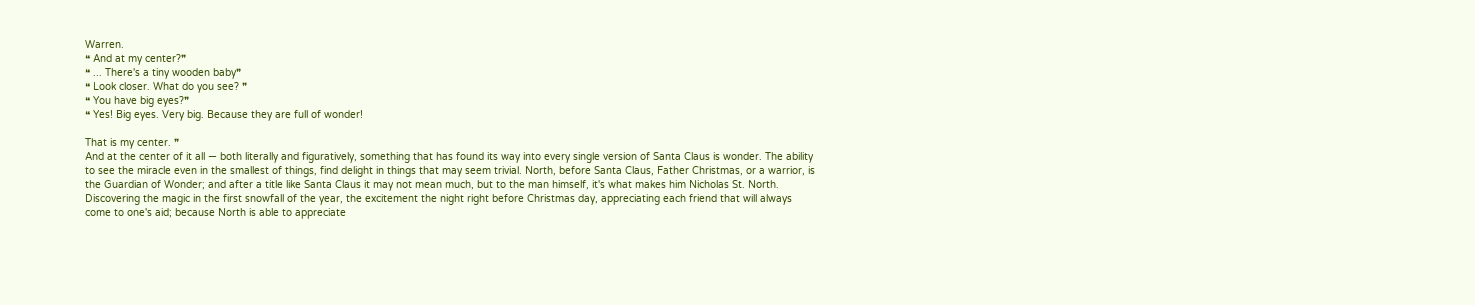Warren.
❝ And at my center?❞
❝ ... There's a tiny wooden baby❞
❝ Look closer. What do you see? ❞
❝ You have big eyes?❞
❝ Yes! Big eyes. Very big. Because they are full of wonder!

That is my center. ❞
And at the center of it all — both literally and figuratively, something that has found its way into every single version of Santa Claus is wonder. The ability to see the miracle even in the smallest of things, find delight in things that may seem trivial. North, before Santa Claus, Father Christmas, or a warrior, is the Guardian of Wonder; and after a title like Santa Claus it may not mean much, but to the man himself, it's what makes him Nicholas St. North. Discovering the magic in the first snowfall of the year, the excitement the night right before Christmas day, appreciating each friend that will always come to one's aid; because North is able to appreciate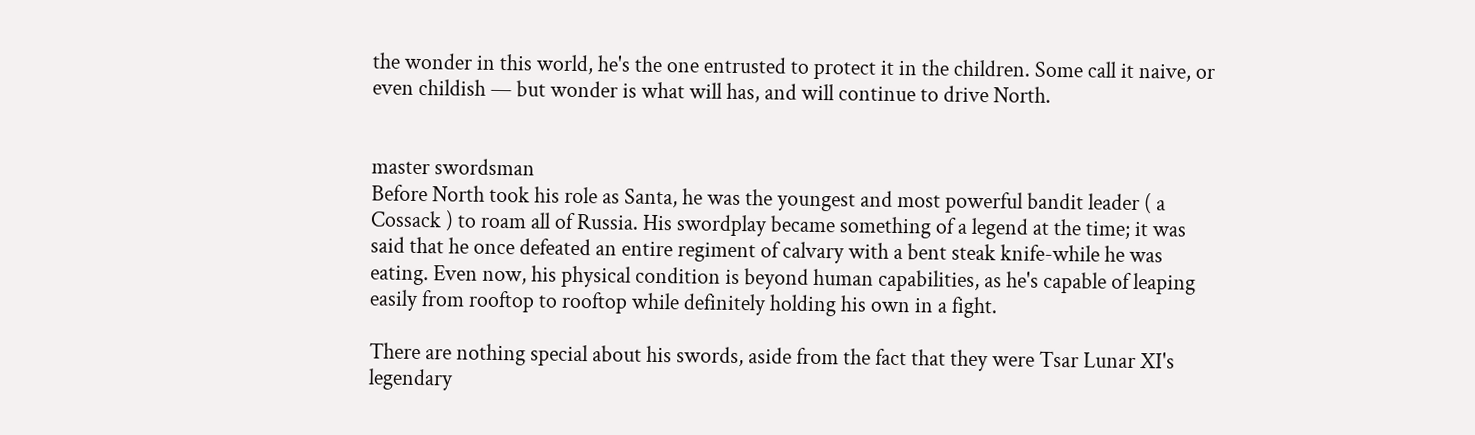the wonder in this world, he's the one entrusted to protect it in the children. Some call it naive, or even childish — but wonder is what will has, and will continue to drive North.


master swordsman
Before North took his role as Santa, he was the youngest and most powerful bandit leader ( a Cossack ) to roam all of Russia. His swordplay became something of a legend at the time; it was said that he once defeated an entire regiment of calvary with a bent steak knife-while he was eating. Even now, his physical condition is beyond human capabilities, as he's capable of leaping easily from rooftop to rooftop while definitely holding his own in a fight.

There are nothing special about his swords, aside from the fact that they were Tsar Lunar XI's legendary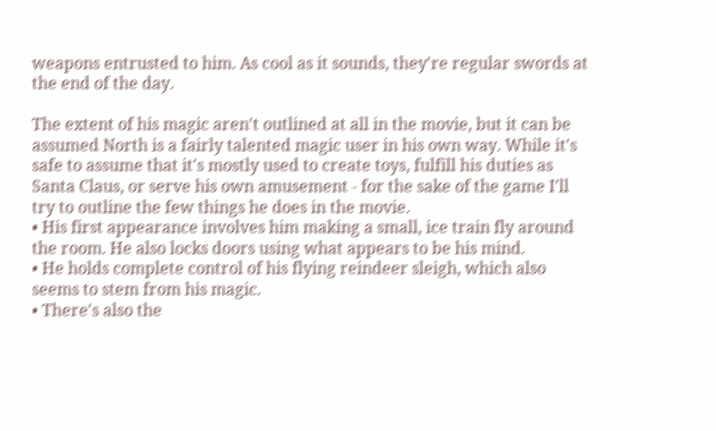weapons entrusted to him. As cool as it sounds, they're regular swords at the end of the day.

The extent of his magic aren't outlined at all in the movie, but it can be assumed North is a fairly talented magic user in his own way. While it's safe to assume that it's mostly used to create toys, fulfill his duties as Santa Claus, or serve his own amusement - for the sake of the game I'll try to outline the few things he does in the movie.
• His first appearance involves him making a small, ice train fly around the room. He also locks doors using what appears to be his mind.
• He holds complete control of his flying reindeer sleigh, which also seems to stem from his magic.
• There's also the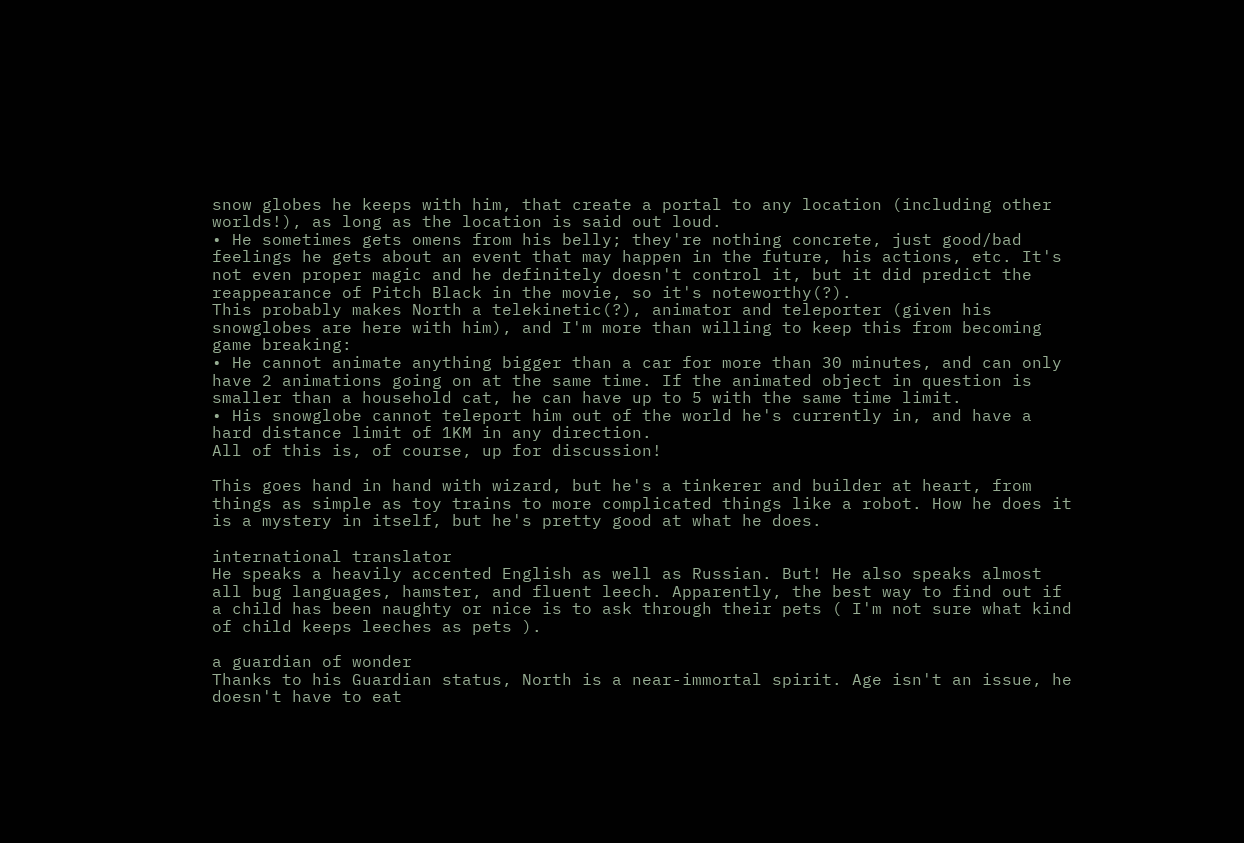snow globes he keeps with him, that create a portal to any location (including other worlds!), as long as the location is said out loud.
• He sometimes gets omens from his belly; they're nothing concrete, just good/bad feelings he gets about an event that may happen in the future, his actions, etc. It's not even proper magic and he definitely doesn't control it, but it did predict the reappearance of Pitch Black in the movie, so it's noteworthy(?).
This probably makes North a telekinetic(?), animator and teleporter (given his snowglobes are here with him), and I'm more than willing to keep this from becoming game breaking:
• He cannot animate anything bigger than a car for more than 30 minutes, and can only have 2 animations going on at the same time. If the animated object in question is smaller than a household cat, he can have up to 5 with the same time limit.
• His snowglobe cannot teleport him out of the world he's currently in, and have a hard distance limit of 1KM in any direction.
All of this is, of course, up for discussion!

This goes hand in hand with wizard, but he's a tinkerer and builder at heart, from things as simple as toy trains to more complicated things like a robot. How he does it is a mystery in itself, but he's pretty good at what he does.

international translator
He speaks a heavily accented English as well as Russian. But! He also speaks almost all bug languages, hamster, and fluent leech. Apparently, the best way to find out if a child has been naughty or nice is to ask through their pets ( I'm not sure what kind of child keeps leeches as pets ).

a guardian of wonder
Thanks to his Guardian status, North is a near-immortal spirit. Age isn't an issue, he doesn't have to eat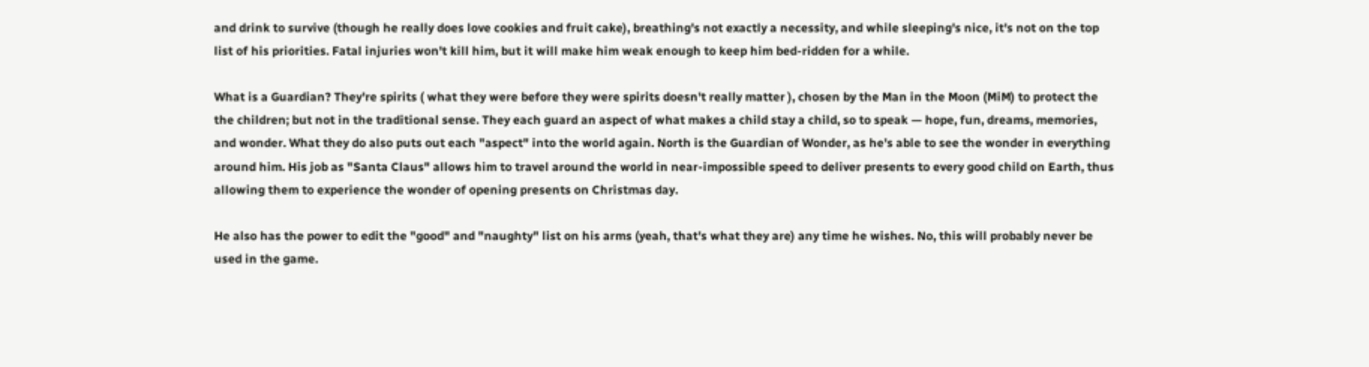and drink to survive (though he really does love cookies and fruit cake), breathing's not exactly a necessity, and while sleeping's nice, it's not on the top list of his priorities. Fatal injuries won't kill him, but it will make him weak enough to keep him bed-ridden for a while.

What is a Guardian? They're spirits ( what they were before they were spirits doesn't really matter ), chosen by the Man in the Moon (MiM) to protect the the children; but not in the traditional sense. They each guard an aspect of what makes a child stay a child, so to speak — hope, fun, dreams, memories, and wonder. What they do also puts out each "aspect" into the world again. North is the Guardian of Wonder, as he's able to see the wonder in everything around him. His job as "Santa Claus" allows him to travel around the world in near-impossible speed to deliver presents to every good child on Earth, thus allowing them to experience the wonder of opening presents on Christmas day.

He also has the power to edit the "good" and "naughty" list on his arms (yeah, that's what they are) any time he wishes. No, this will probably never be used in the game.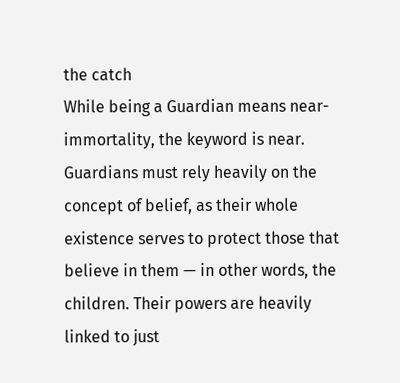the catch
While being a Guardian means near-immortality, the keyword is near. Guardians must rely heavily on the concept of belief, as their whole existence serves to protect those that believe in them — in other words, the children. Their powers are heavily linked to just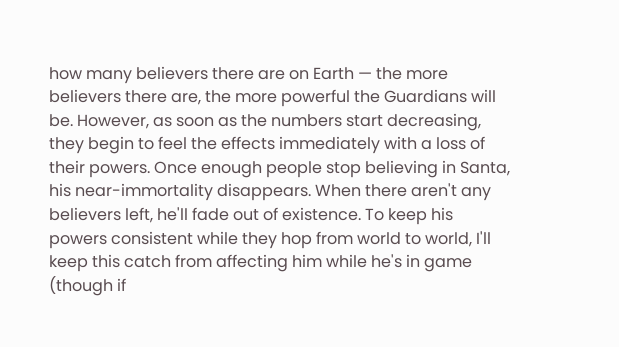how many believers there are on Earth — the more believers there are, the more powerful the Guardians will be. However, as soon as the numbers start decreasing, they begin to feel the effects immediately with a loss of their powers. Once enough people stop believing in Santa, his near-immortality disappears. When there aren't any believers left, he'll fade out of existence. To keep his powers consistent while they hop from world to world, I'll keep this catch from affecting him while he's in game (though if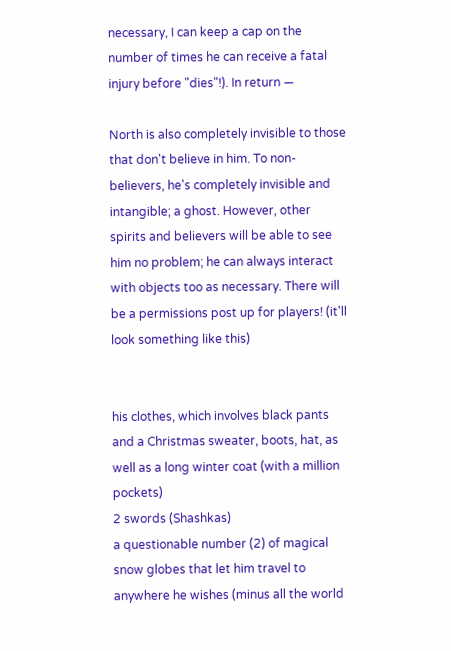necessary, I can keep a cap on the number of times he can receive a fatal injury before "dies"!). In return —

North is also completely invisible to those that don't believe in him. To non-believers, he's completely invisible and intangible; a ghost. However, other spirits and believers will be able to see him no problem; he can always interact with objects too as necessary. There will be a permissions post up for players! (it'll look something like this)


his clothes, which involves black pants and a Christmas sweater, boots, hat, as well as a long winter coat (with a million pockets)
2 swords (Shashkas)
a questionable number (2) of magical snow globes that let him travel to anywhere he wishes (minus all the world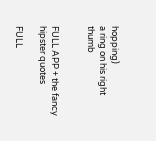hopping)
a ring on his right thumb


FULL APP + the fancy hipster quotes

FULL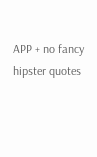APP + no fancy hipster quotes